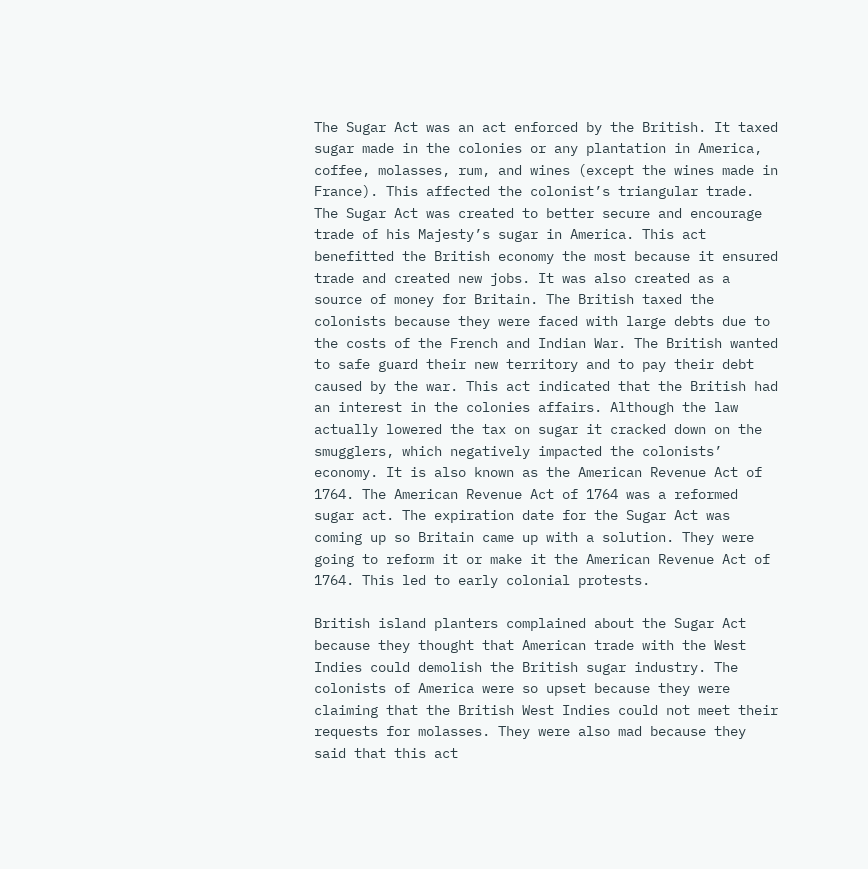The Sugar Act was an act enforced by the British. It taxed sugar made in the colonies or any plantation in America, coffee, molasses, rum, and wines (except the wines made in France). This affected the colonist’s triangular trade. The Sugar Act was created to better secure and encourage trade of his Majesty’s sugar in America. This act benefitted the British economy the most because it ensured trade and created new jobs. It was also created as a source of money for Britain. The British taxed the colonists because they were faced with large debts due to the costs of the French and Indian War. The British wanted to safe guard their new territory and to pay their debt caused by the war. This act indicated that the British had an interest in the colonies affairs. Although the law actually lowered the tax on sugar it cracked down on the smugglers, which negatively impacted the colonists’ economy. It is also known as the American Revenue Act of 1764. The American Revenue Act of 1764 was a reformed sugar act. The expiration date for the Sugar Act was coming up so Britain came up with a solution. They were going to reform it or make it the American Revenue Act of 1764. This led to early colonial protests.

British island planters complained about the Sugar Act because they thought that American trade with the West Indies could demolish the British sugar industry. The colonists of America were so upset because they were claiming that the British West Indies could not meet their requests for molasses. They were also mad because they said that this act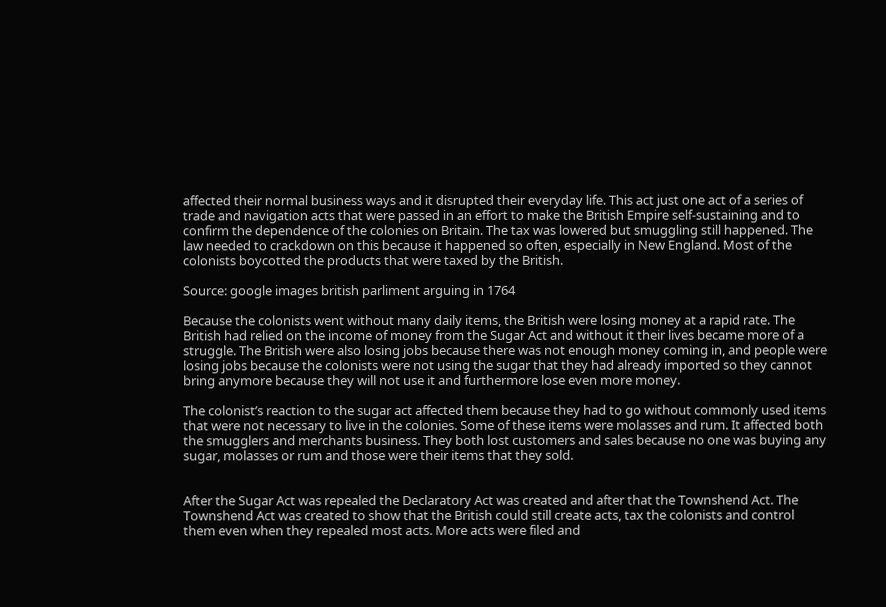affected their normal business ways and it disrupted their everyday life. This act just one act of a series of trade and navigation acts that were passed in an effort to make the British Empire self-sustaining and to confirm the dependence of the colonies on Britain. The tax was lowered but smuggling still happened. The law needed to crackdown on this because it happened so often, especially in New England. Most of the colonists boycotted the products that were taxed by the British.

Source: google images british parliment arguing in 1764

Because the colonists went without many daily items, the British were losing money at a rapid rate. The British had relied on the income of money from the Sugar Act and without it their lives became more of a struggle. The British were also losing jobs because there was not enough money coming in, and people were losing jobs because the colonists were not using the sugar that they had already imported so they cannot bring anymore because they will not use it and furthermore lose even more money.

The colonist’s reaction to the sugar act affected them because they had to go without commonly used items that were not necessary to live in the colonies. Some of these items were molasses and rum. It affected both the smugglers and merchants business. They both lost customers and sales because no one was buying any sugar, molasses or rum and those were their items that they sold.


After the Sugar Act was repealed the Declaratory Act was created and after that the Townshend Act. The Townshend Act was created to show that the British could still create acts, tax the colonists and control them even when they repealed most acts. More acts were filed and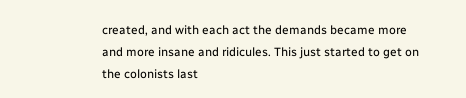created, and with each act the demands became more and more insane and ridicules. This just started to get on the colonists last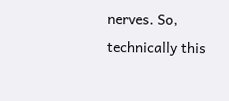nerves. So, technically this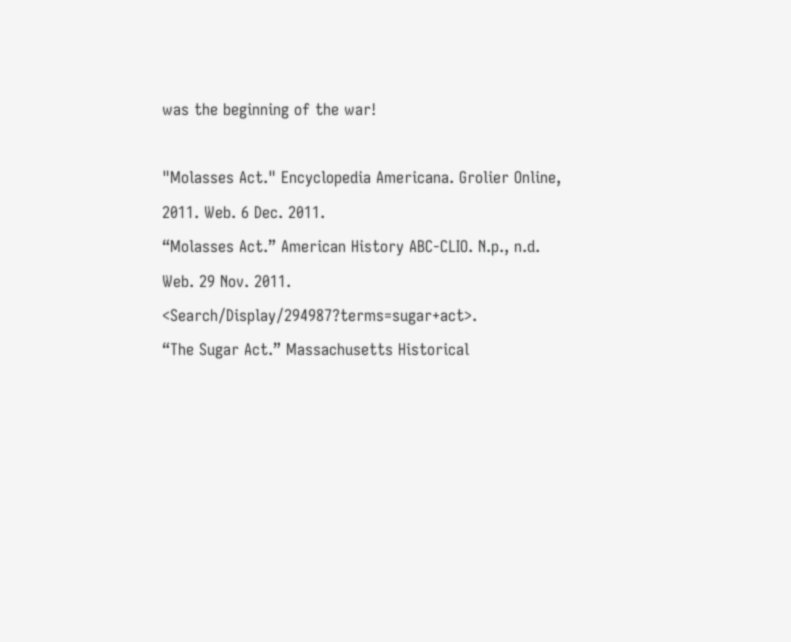was the beginning of the war!

"Molasses Act." Encyclopedia Americana. Grolier Online, 2011. Web. 6 Dec. 2011.
“Molasses Act.” American History ABC-CLIO. N.p., n.d. Web. 29 Nov. 2011. <Search/Display/294987?terms=sugar+act>.
“The Sugar Act.” Massachusetts Historical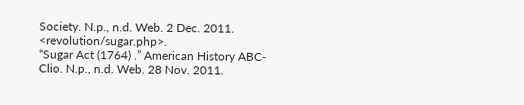Society. N.p., n.d. Web. 2 Dec. 2011. <revolution/sugar.php>.
“Sugar Act (1764) .” American History ABC-Clio. N.p., n.d. Web. 28 Nov. 2011.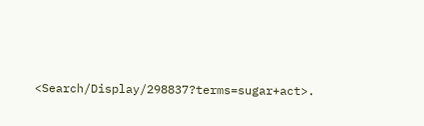<Search/Display/298837?terms=sugar+act>.